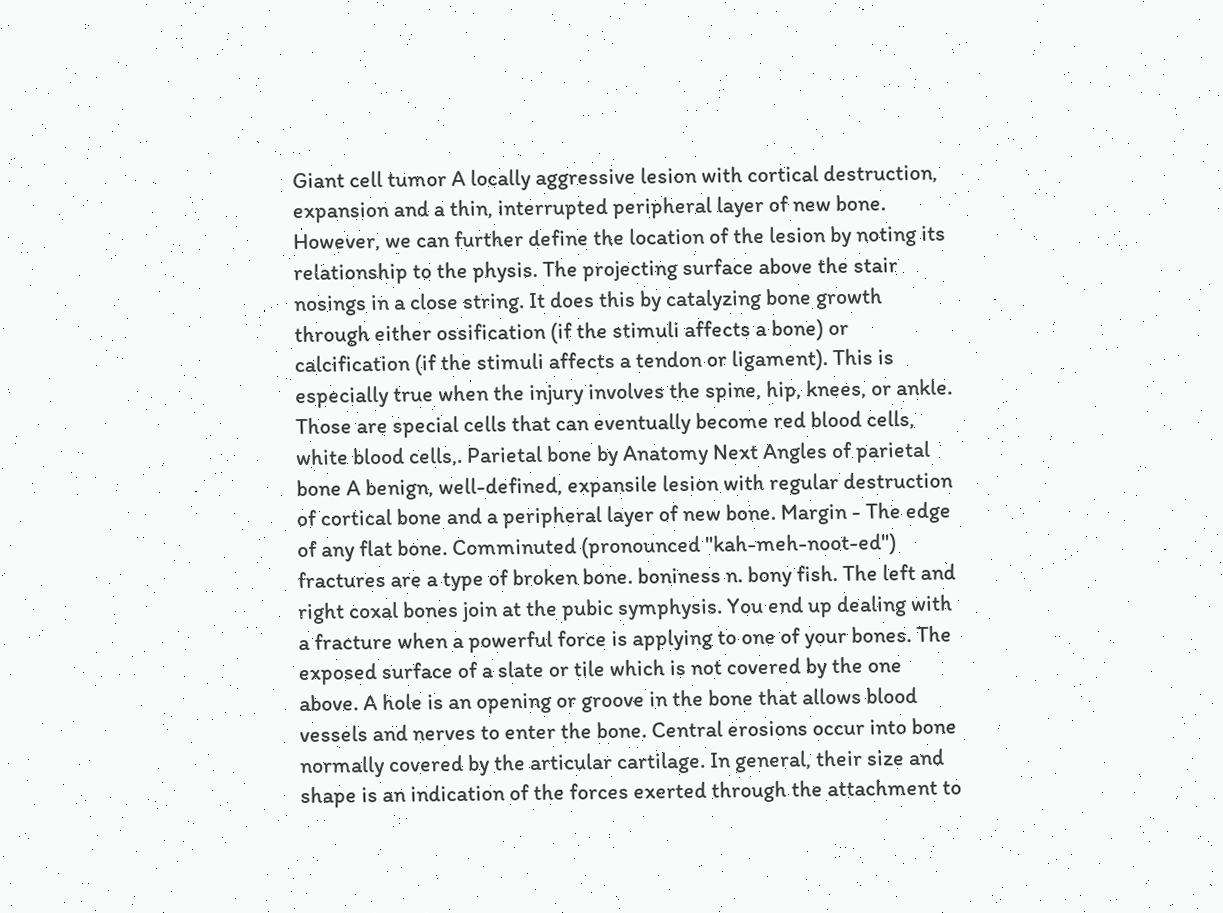Giant cell tumor A locally aggressive lesion with cortical destruction, expansion and a thin, interrupted peripheral layer of new bone. However, we can further define the location of the lesion by noting its relationship to the physis. The projecting surface above the stair nosings in a close string. It does this by catalyzing bone growth through either ossification (if the stimuli affects a bone) or calcification (if the stimuli affects a tendon or ligament). This is especially true when the injury involves the spine, hip, knees, or ankle. Those are special cells that can eventually become red blood cells, white blood cells,. Parietal bone by Anatomy Next Angles of parietal bone A benign, well-defined, expansile lesion with regular destruction of cortical bone and a peripheral layer of new bone. Margin - The edge of any flat bone. Comminuted (pronounced "kah-meh-noot-ed") fractures are a type of broken bone. boniness n. bony fish. The left and right coxal bones join at the pubic symphysis. You end up dealing with a fracture when a powerful force is applying to one of your bones. The exposed surface of a slate or tile which is not covered by the one above. A hole is an opening or groove in the bone that allows blood vessels and nerves to enter the bone. Central erosions occur into bone normally covered by the articular cartilage. In general, their size and shape is an indication of the forces exerted through the attachment to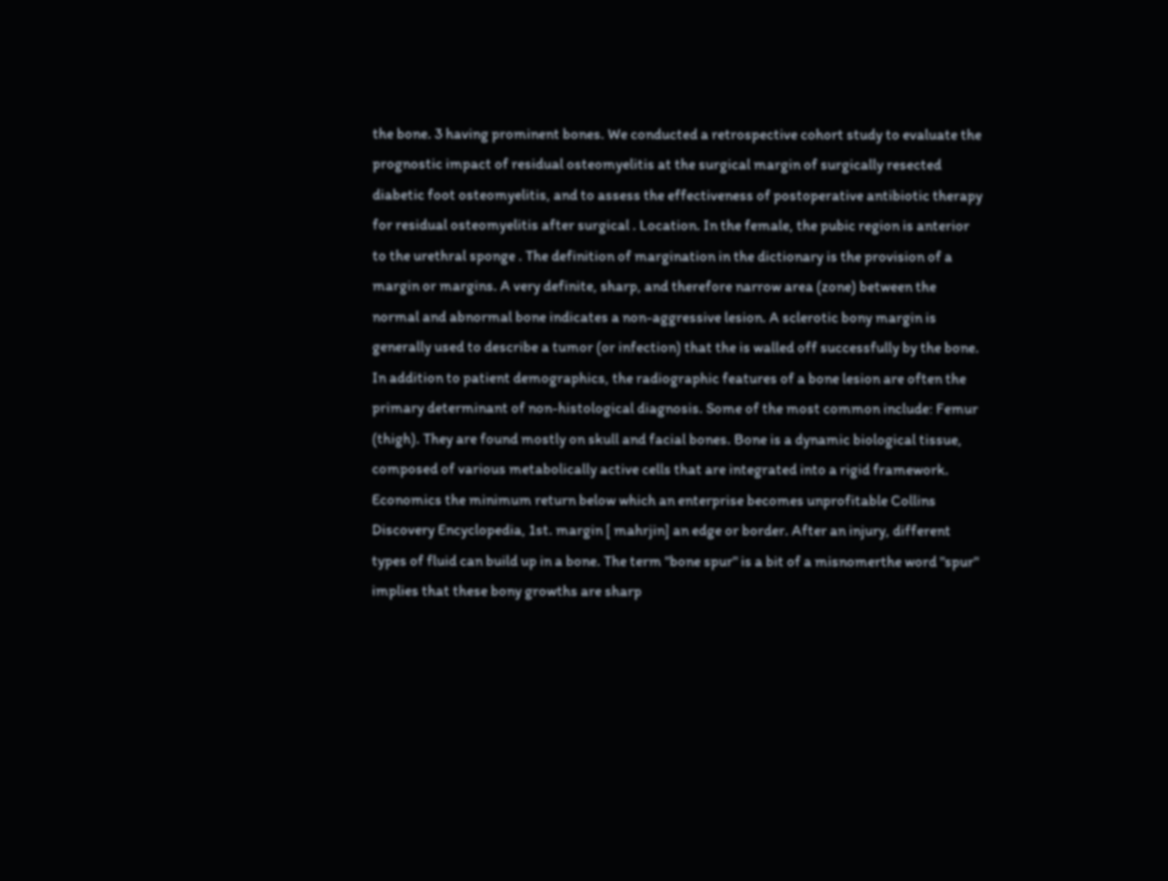the bone. 3 having prominent bones. We conducted a retrospective cohort study to evaluate the prognostic impact of residual osteomyelitis at the surgical margin of surgically resected diabetic foot osteomyelitis, and to assess the effectiveness of postoperative antibiotic therapy for residual osteomyelitis after surgical . Location. In the female, the pubic region is anterior to the urethral sponge . The definition of margination in the dictionary is the provision of a margin or margins. A very definite, sharp, and therefore narrow area (zone) between the normal and abnormal bone indicates a non-aggressive lesion. A sclerotic bony margin is generally used to describe a tumor (or infection) that the is walled off successfully by the bone. In addition to patient demographics, the radiographic features of a bone lesion are often the primary determinant of non-histological diagnosis. Some of the most common include: Femur (thigh). They are found mostly on skull and facial bones. Bone is a dynamic biological tissue, composed of various metabolically active cells that are integrated into a rigid framework. Economics the minimum return below which an enterprise becomes unprofitable Collins Discovery Encyclopedia, 1st. margin [ mahrjin] an edge or border. After an injury, different types of fluid can build up in a bone. The term "bone spur" is a bit of a misnomerthe word "spur" implies that these bony growths are sharp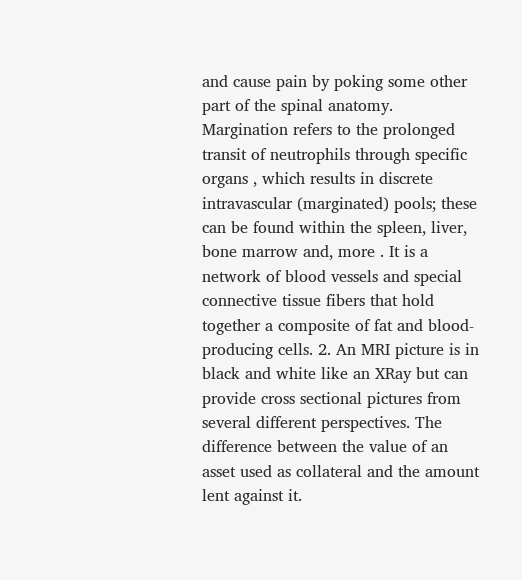and cause pain by poking some other part of the spinal anatomy. Margination refers to the prolonged transit of neutrophils through specific organs , which results in discrete intravascular (marginated) pools; these can be found within the spleen, liver, bone marrow and, more . It is a network of blood vessels and special connective tissue fibers that hold together a composite of fat and blood-producing cells. 2. An MRI picture is in black and white like an XRay but can provide cross sectional pictures from several different perspectives. The difference between the value of an asset used as collateral and the amount lent against it.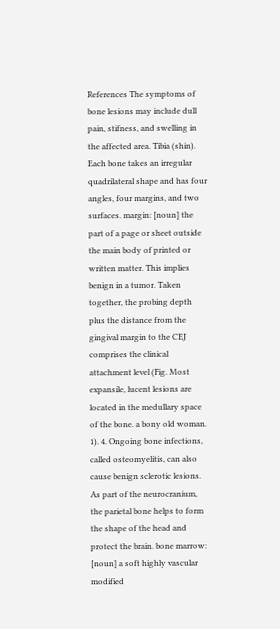References The symptoms of bone lesions may include dull pain, stifness, and swelling in the affected area. Tibia (shin). Each bone takes an irregular quadrilateral shape and has four angles, four margins, and two surfaces. margin: [noun] the part of a page or sheet outside the main body of printed or written matter. This implies benign in a tumor. Taken together, the probing depth plus the distance from the gingival margin to the CEJ comprises the clinical attachment level (Fig. Most expansile, lucent lesions are located in the medullary space of the bone. a bony old woman. 1). 4. Ongoing bone infections, called osteomyelitis, can also cause benign sclerotic lesions. As part of the neurocranium, the parietal bone helps to form the shape of the head and protect the brain. bone marrow: [noun] a soft highly vascular modified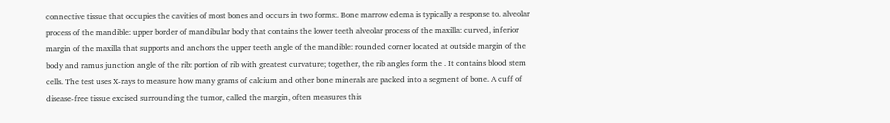connective tissue that occupies the cavities of most bones and occurs in two forms:. Bone marrow edema is typically a response to. alveolar process of the mandible: upper border of mandibular body that contains the lower teeth alveolar process of the maxilla: curved, inferior margin of the maxilla that supports and anchors the upper teeth angle of the mandible: rounded corner located at outside margin of the body and ramus junction angle of the rib: portion of rib with greatest curvature; together, the rib angles form the . It contains blood stem cells. The test uses X-rays to measure how many grams of calcium and other bone minerals are packed into a segment of bone. A cuff of disease-free tissue excised surrounding the tumor, called the margin, often measures this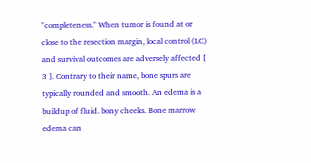"completeness." When tumor is found at or close to the resection margin, local control (LC) and survival outcomes are adversely affected [ 3 ]. Contrary to their name, bone spurs are typically rounded and smooth. An edema is a buildup of fluid. bony cheeks. Bone marrow edema can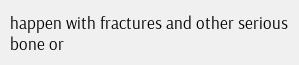happen with fractures and other serious bone or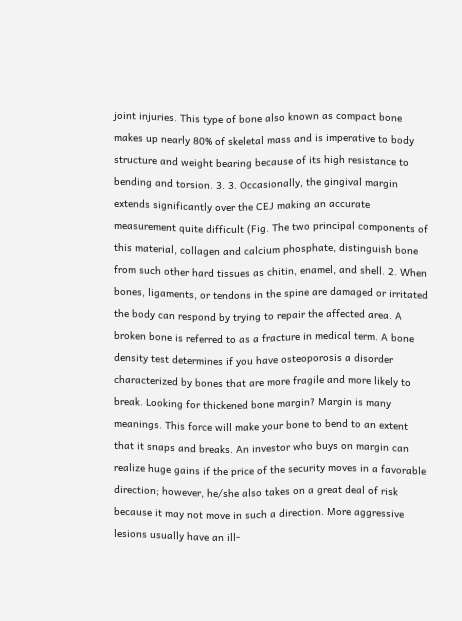joint injuries. This type of bone also known as compact bone makes up nearly 80% of skeletal mass and is imperative to body structure and weight bearing because of its high resistance to bending and torsion. 3. 3. Occasionally, the gingival margin extends significantly over the CEJ making an accurate measurement quite difficult (Fig. The two principal components of this material, collagen and calcium phosphate, distinguish bone from such other hard tissues as chitin, enamel, and shell. 2. When bones, ligaments, or tendons in the spine are damaged or irritated the body can respond by trying to repair the affected area. A broken bone is referred to as a fracture in medical term. A bone density test determines if you have osteoporosis a disorder characterized by bones that are more fragile and more likely to break. Looking for thickened bone margin? Margin is many meanings. This force will make your bone to bend to an extent that it snaps and breaks. An investor who buys on margin can realize huge gains if the price of the security moves in a favorable direction; however, he/she also takes on a great deal of risk because it may not move in such a direction. More aggressive lesions usually have an ill-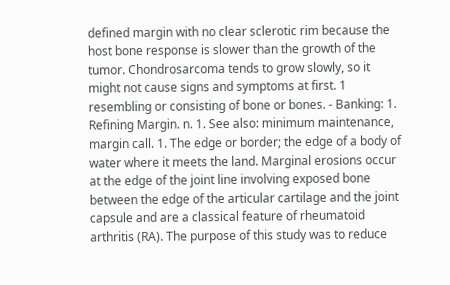defined margin with no clear sclerotic rim because the host bone response is slower than the growth of the tumor. Chondrosarcoma tends to grow slowly, so it might not cause signs and symptoms at first. 1 resembling or consisting of bone or bones. - Banking: 1. Refining Margin. n. 1. See also: minimum maintenance, margin call. 1. The edge or border; the edge of a body of water where it meets the land. Marginal erosions occur at the edge of the joint line involving exposed bone between the edge of the articular cartilage and the joint capsule and are a classical feature of rheumatoid arthritis (RA). The purpose of this study was to reduce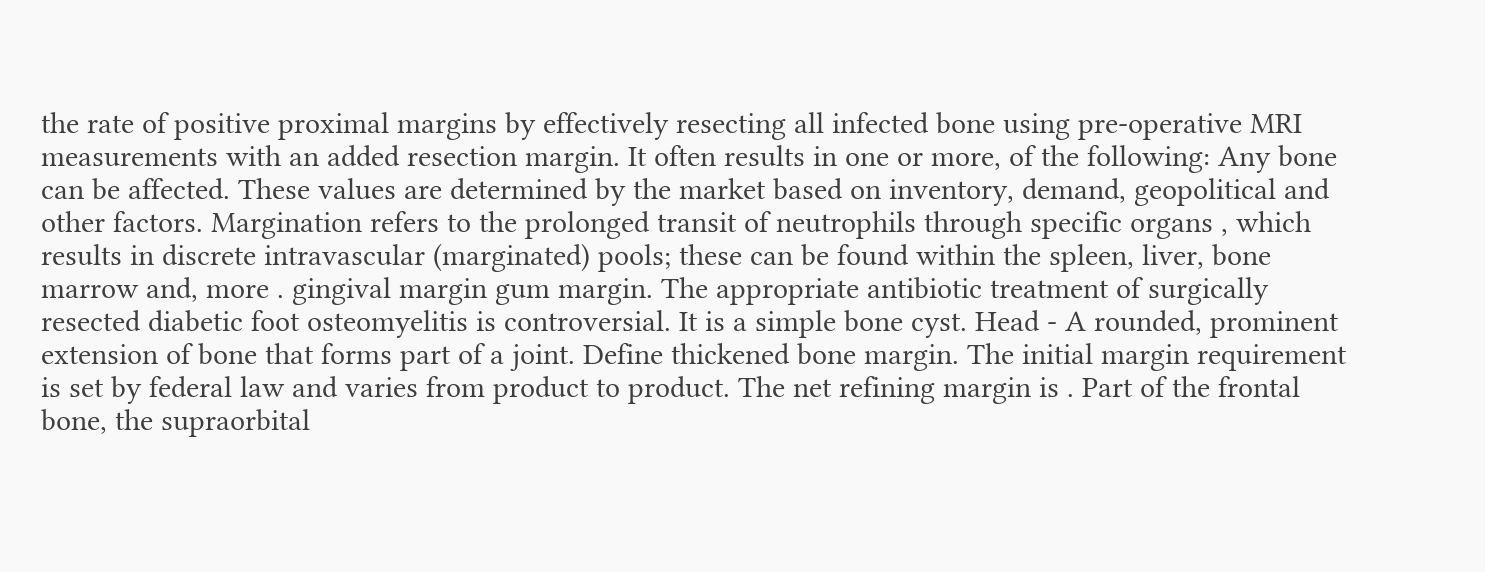the rate of positive proximal margins by effectively resecting all infected bone using pre-operative MRI measurements with an added resection margin. It often results in one or more, of the following: Any bone can be affected. These values are determined by the market based on inventory, demand, geopolitical and other factors. Margination refers to the prolonged transit of neutrophils through specific organs , which results in discrete intravascular (marginated) pools; these can be found within the spleen, liver, bone marrow and, more . gingival margin gum margin. The appropriate antibiotic treatment of surgically resected diabetic foot osteomyelitis is controversial. It is a simple bone cyst. Head - A rounded, prominent extension of bone that forms part of a joint. Define thickened bone margin. The initial margin requirement is set by federal law and varies from product to product. The net refining margin is . Part of the frontal bone, the supraorbital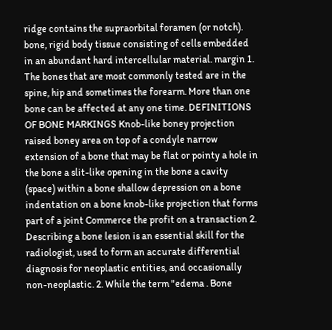ridge contains the supraorbital foramen (or notch). bone, rigid body tissue consisting of cells embedded in an abundant hard intercellular material. margin 1. The bones that are most commonly tested are in the spine, hip and sometimes the forearm. More than one bone can be affected at any one time. DEFINITIONS OF BONE MARKINGS Knob-like boney projection raised boney area on top of a condyle narrow extension of a bone that may be flat or pointy a hole in the bone a slit-like opening in the bone a cavity (space) within a bone shallow depression on a bone indentation on a bone knob-like projection that forms part of a joint Commerce the profit on a transaction 2. Describing a bone lesion is an essential skill for the radiologist, used to form an accurate differential diagnosis for neoplastic entities, and occasionally non-neoplastic. 2. While the term "edema . Bone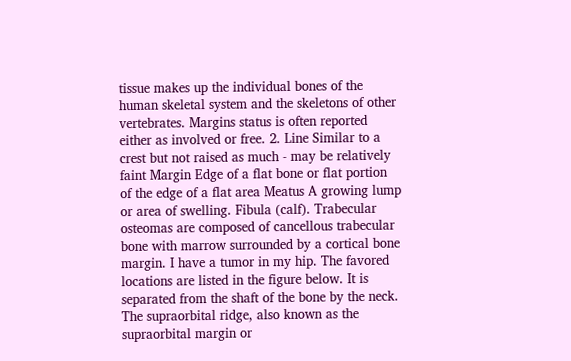tissue makes up the individual bones of the human skeletal system and the skeletons of other vertebrates. Margins status is often reported either as involved or free. 2. Line Similar to a crest but not raised as much - may be relatively faint Margin Edge of a flat bone or flat portion of the edge of a flat area Meatus A growing lump or area of swelling. Fibula (calf). Trabecular osteomas are composed of cancellous trabecular bone with marrow surrounded by a cortical bone margin. I have a tumor in my hip. The favored locations are listed in the figure below. It is separated from the shaft of the bone by the neck. The supraorbital ridge, also known as the supraorbital margin or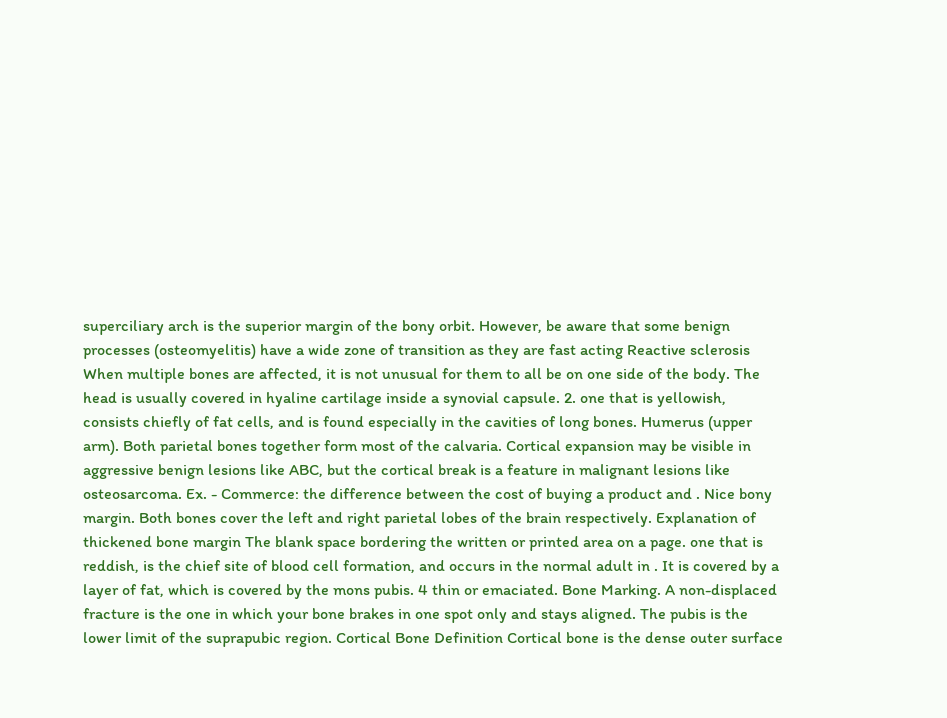superciliary arch is the superior margin of the bony orbit. However, be aware that some benign processes (osteomyelitis) have a wide zone of transition as they are fast acting Reactive sclerosis When multiple bones are affected, it is not unusual for them to all be on one side of the body. The head is usually covered in hyaline cartilage inside a synovial capsule. 2. one that is yellowish, consists chiefly of fat cells, and is found especially in the cavities of long bones. Humerus (upper arm). Both parietal bones together form most of the calvaria. Cortical expansion may be visible in aggressive benign lesions like ABC, but the cortical break is a feature in malignant lesions like osteosarcoma. Ex. - Commerce: the difference between the cost of buying a product and . Nice bony margin. Both bones cover the left and right parietal lobes of the brain respectively. Explanation of thickened bone margin The blank space bordering the written or printed area on a page. one that is reddish, is the chief site of blood cell formation, and occurs in the normal adult in . It is covered by a layer of fat, which is covered by the mons pubis. 4 thin or emaciated. Bone Marking. A non-displaced fracture is the one in which your bone brakes in one spot only and stays aligned. The pubis is the lower limit of the suprapubic region. Cortical Bone Definition Cortical bone is the dense outer surface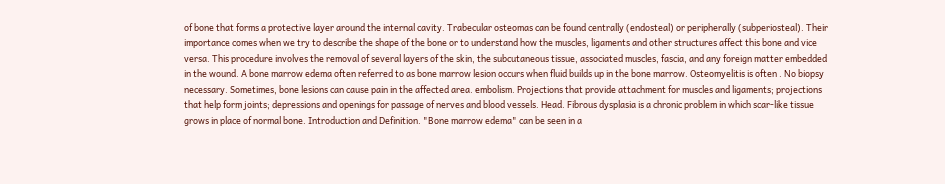of bone that forms a protective layer around the internal cavity. Trabecular osteomas can be found centrally (endosteal) or peripherally (subperiosteal). Their importance comes when we try to describe the shape of the bone or to understand how the muscles, ligaments and other structures affect this bone and vice versa. This procedure involves the removal of several layers of the skin, the subcutaneous tissue, associated muscles, fascia, and any foreign matter embedded in the wound. A bone marrow edema often referred to as bone marrow lesion occurs when fluid builds up in the bone marrow. Osteomyelitis is often . No biopsy necessary. Sometimes, bone lesions can cause pain in the affected area. embolism. Projections that provide attachment for muscles and ligaments; projections that help form joints; depressions and openings for passage of nerves and blood vessels. Head. Fibrous dysplasia is a chronic problem in which scar-like tissue grows in place of normal bone. Introduction and Definition. "Bone marrow edema" can be seen in a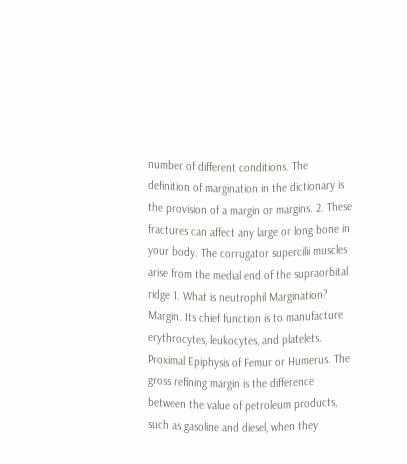number of different conditions. The definition of margination in the dictionary is the provision of a margin or margins. 2. These fractures can affect any large or long bone in your body. The corrugator supercilii muscles arise from the medial end of the supraorbital ridge 1. What is neutrophil Margination? Margin. Its chief function is to manufacture erythrocytes, leukocytes, and platelets. Proximal Epiphysis of Femur or Humerus. The gross refining margin is the difference between the value of petroleum products, such as gasoline and diesel, when they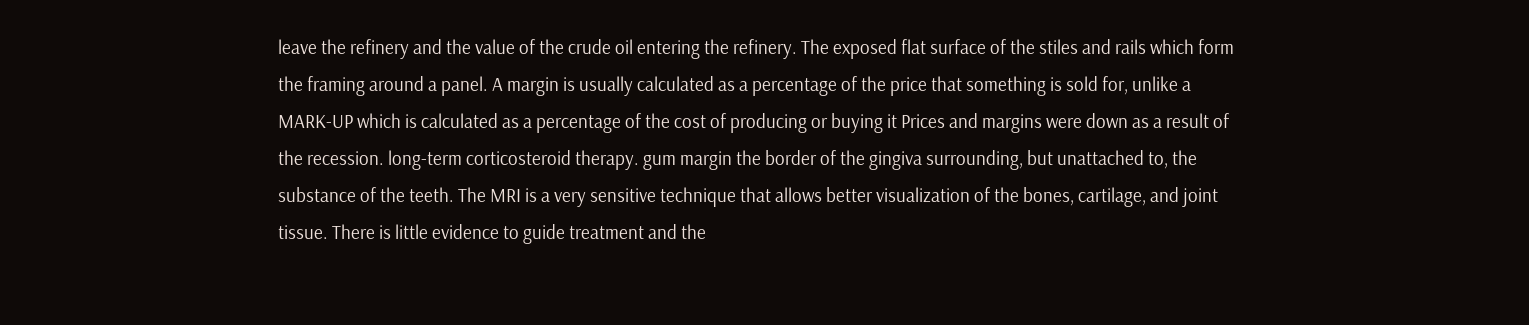leave the refinery and the value of the crude oil entering the refinery. The exposed flat surface of the stiles and rails which form the framing around a panel. A margin is usually calculated as a percentage of the price that something is sold for, unlike a MARK-UP which is calculated as a percentage of the cost of producing or buying it Prices and margins were down as a result of the recession. long-term corticosteroid therapy. gum margin the border of the gingiva surrounding, but unattached to, the substance of the teeth. The MRI is a very sensitive technique that allows better visualization of the bones, cartilage, and joint tissue. There is little evidence to guide treatment and the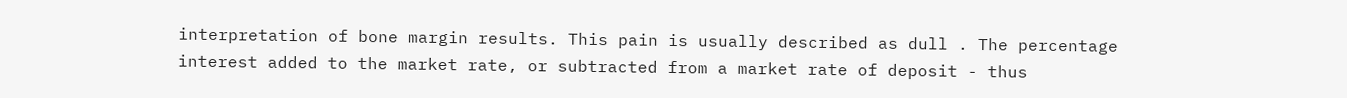interpretation of bone margin results. This pain is usually described as dull . The percentage interest added to the market rate, or subtracted from a market rate of deposit - thus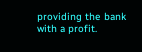providing the bank with a profit.